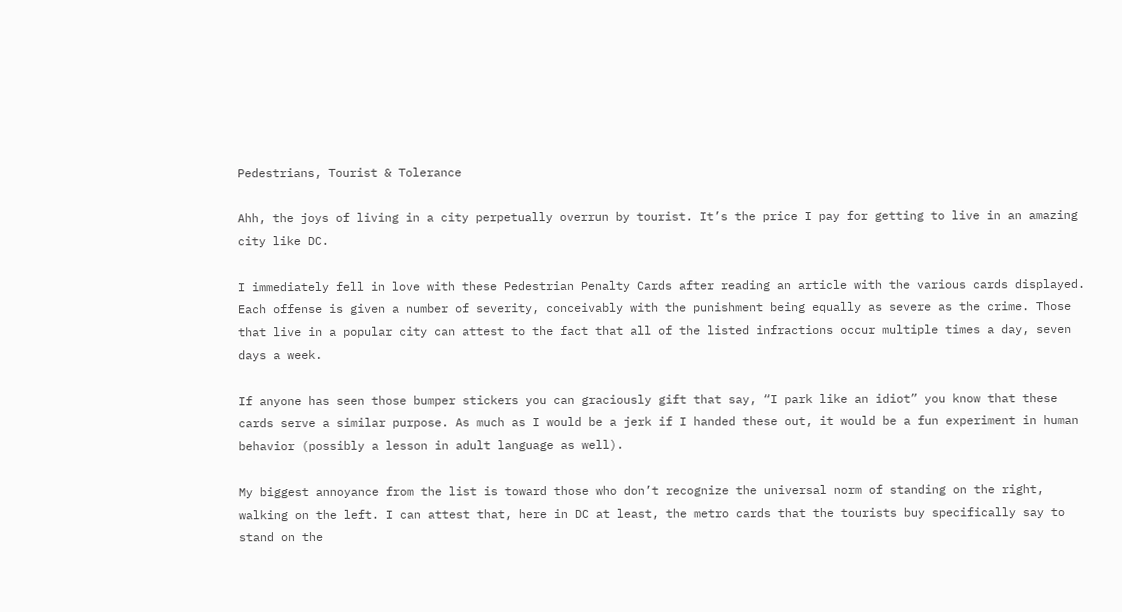Pedestrians, Tourist & Tolerance

Ahh, the joys of living in a city perpetually overrun by tourist. It’s the price I pay for getting to live in an amazing city like DC.

I immediately fell in love with these Pedestrian Penalty Cards after reading an article with the various cards displayed. Each offense is given a number of severity, conceivably with the punishment being equally as severe as the crime. Those that live in a popular city can attest to the fact that all of the listed infractions occur multiple times a day, seven days a week.

If anyone has seen those bumper stickers you can graciously gift that say, “I park like an idiot” you know that these cards serve a similar purpose. As much as I would be a jerk if I handed these out, it would be a fun experiment in human behavior (possibly a lesson in adult language as well).

My biggest annoyance from the list is toward those who don’t recognize the universal norm of standing on the right, walking on the left. I can attest that, here in DC at least, the metro cards that the tourists buy specifically say to stand on the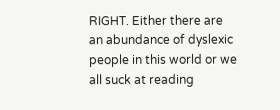RIGHT. Either there are an abundance of dyslexic people in this world or we all suck at reading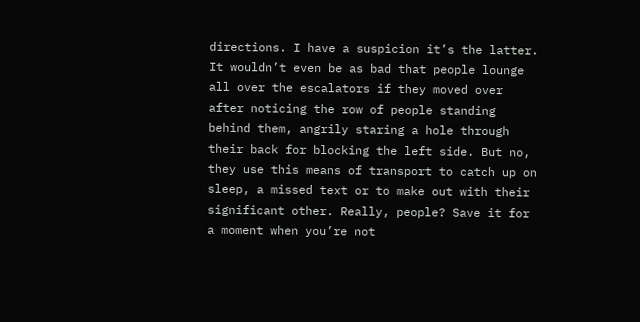directions. I have a suspicion it’s the latter. It wouldn’t even be as bad that people lounge all over the escalators if they moved over after noticing the row of people standing behind them, angrily staring a hole through their back for blocking the left side. But no, they use this means of transport to catch up on sleep, a missed text or to make out with their significant other. Really, people? Save it for a moment when you’re not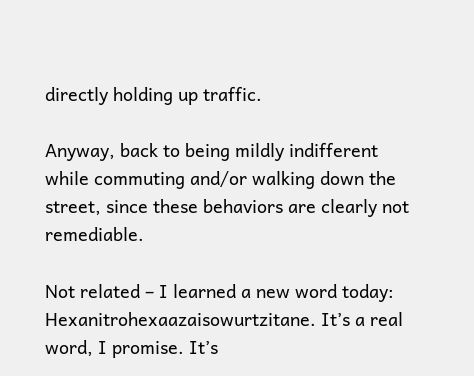directly holding up traffic.

Anyway, back to being mildly indifferent while commuting and/or walking down the street, since these behaviors are clearly not remediable.

Not related – I learned a new word today: Hexanitrohexaazaisowurtzitane. It’s a real word, I promise. It’s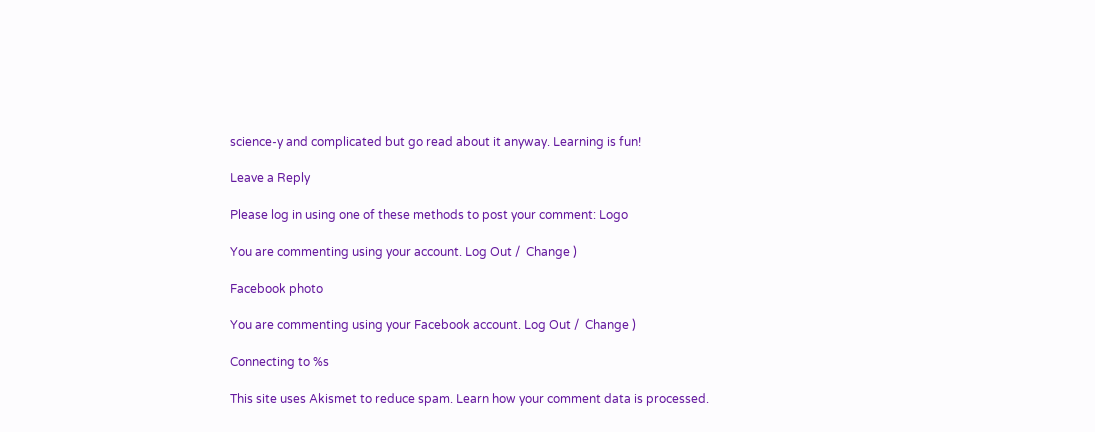science-y and complicated but go read about it anyway. Learning is fun!

Leave a Reply

Please log in using one of these methods to post your comment: Logo

You are commenting using your account. Log Out /  Change )

Facebook photo

You are commenting using your Facebook account. Log Out /  Change )

Connecting to %s

This site uses Akismet to reduce spam. Learn how your comment data is processed.